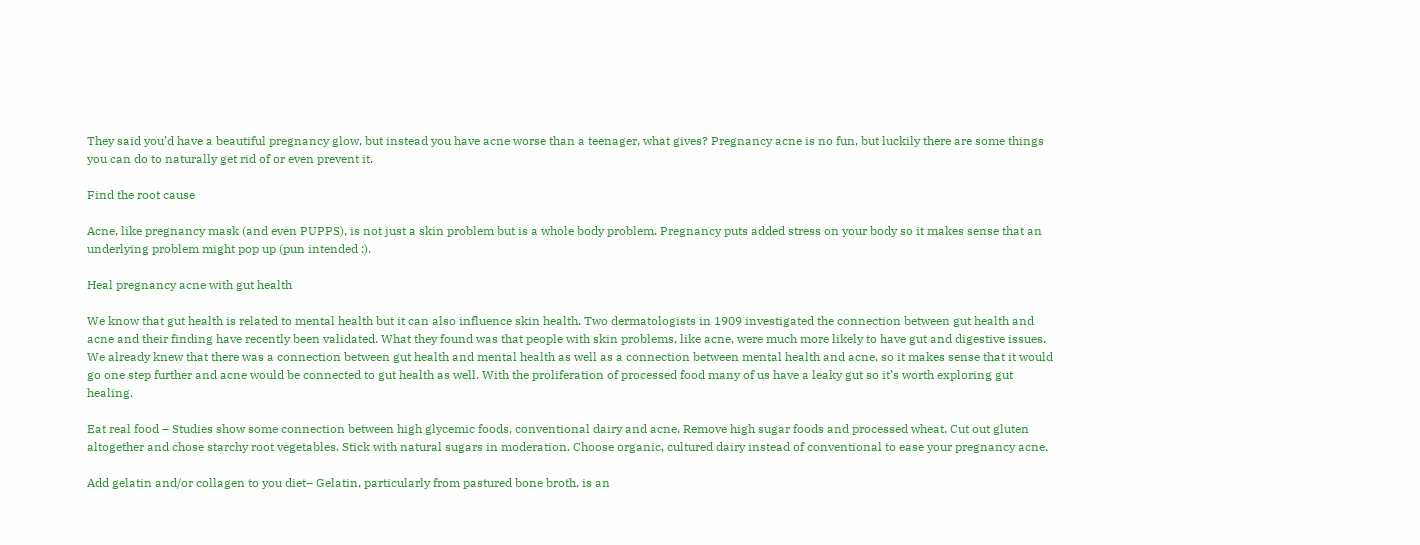They said you’d have a beautiful pregnancy glow, but instead you have acne worse than a teenager, what gives? Pregnancy acne is no fun, but luckily there are some things you can do to naturally get rid of or even prevent it.

Find the root cause

Acne, like pregnancy mask (and even PUPPS), is not just a skin problem but is a whole body problem. Pregnancy puts added stress on your body so it makes sense that an underlying problem might pop up (pun intended :).

Heal pregnancy acne with gut health

We know that gut health is related to mental health but it can also influence skin health. Two dermatologists in 1909 investigated the connection between gut health and acne and their finding have recently been validated. What they found was that people with skin problems, like acne, were much more likely to have gut and digestive issues. We already knew that there was a connection between gut health and mental health as well as a connection between mental health and acne, so it makes sense that it would go one step further and acne would be connected to gut health as well. With the proliferation of processed food many of us have a leaky gut so it’s worth exploring gut healing.

Eat real food – Studies show some connection between high glycemic foods, conventional dairy and acne. Remove high sugar foods and processed wheat. Cut out gluten altogether and chose starchy root vegetables. Stick with natural sugars in moderation. Choose organic, cultured dairy instead of conventional to ease your pregnancy acne.

Add gelatin and/or collagen to you diet– Gelatin, particularly from pastured bone broth, is an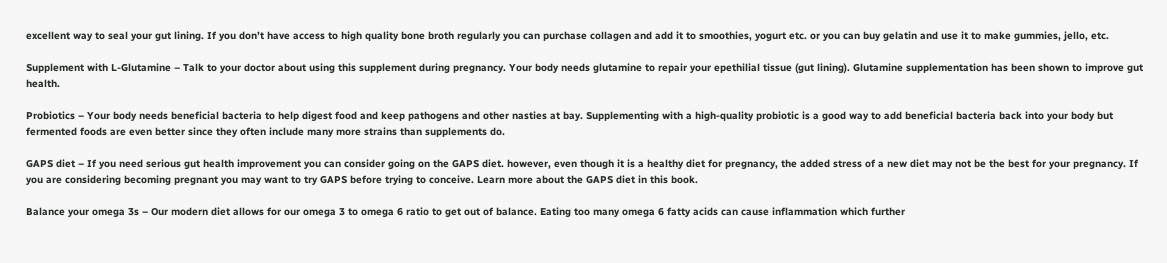excellent way to seal your gut lining. If you don’t have access to high quality bone broth regularly you can purchase collagen and add it to smoothies, yogurt etc. or you can buy gelatin and use it to make gummies, jello, etc.

Supplement with L-Glutamine – Talk to your doctor about using this supplement during pregnancy. Your body needs glutamine to repair your epethilial tissue (gut lining). Glutamine supplementation has been shown to improve gut health.

Probiotics – Your body needs beneficial bacteria to help digest food and keep pathogens and other nasties at bay. Supplementing with a high-quality probiotic is a good way to add beneficial bacteria back into your body but fermented foods are even better since they often include many more strains than supplements do.

GAPS diet – If you need serious gut health improvement you can consider going on the GAPS diet. however, even though it is a healthy diet for pregnancy, the added stress of a new diet may not be the best for your pregnancy. If you are considering becoming pregnant you may want to try GAPS before trying to conceive. Learn more about the GAPS diet in this book.

Balance your omega 3s – Our modern diet allows for our omega 3 to omega 6 ratio to get out of balance. Eating too many omega 6 fatty acids can cause inflammation which further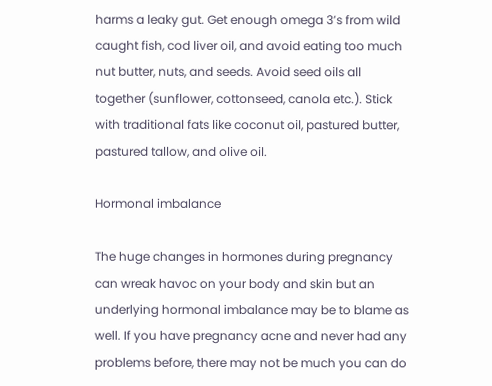harms a leaky gut. Get enough omega 3’s from wild caught fish, cod liver oil, and avoid eating too much nut butter, nuts, and seeds. Avoid seed oils all together (sunflower, cottonseed, canola etc.). Stick with traditional fats like coconut oil, pastured butter, pastured tallow, and olive oil.

Hormonal imbalance

The huge changes in hormones during pregnancy can wreak havoc on your body and skin but an underlying hormonal imbalance may be to blame as well. If you have pregnancy acne and never had any problems before, there may not be much you can do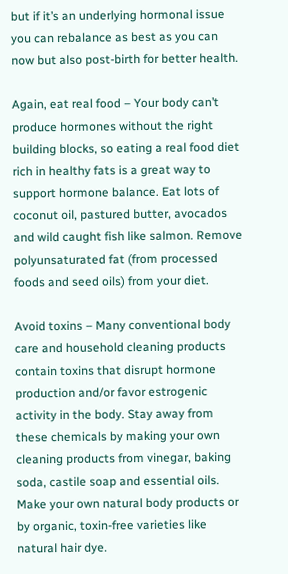but if it’s an underlying hormonal issue you can rebalance as best as you can now but also post-birth for better health.

Again, eat real food – Your body can’t produce hormones without the right building blocks, so eating a real food diet rich in healthy fats is a great way to support hormone balance. Eat lots of coconut oil, pastured butter, avocados and wild caught fish like salmon. Remove polyunsaturated fat (from processed foods and seed oils) from your diet.

Avoid toxins – Many conventional body care and household cleaning products contain toxins that disrupt hormone production and/or favor estrogenic activity in the body. Stay away from these chemicals by making your own cleaning products from vinegar, baking soda, castile soap and essential oils. Make your own natural body products or by organic, toxin-free varieties like natural hair dye.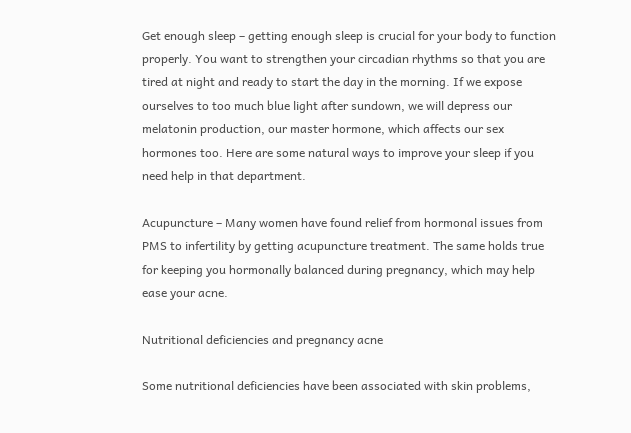Get enough sleep – getting enough sleep is crucial for your body to function properly. You want to strengthen your circadian rhythms so that you are tired at night and ready to start the day in the morning. If we expose ourselves to too much blue light after sundown, we will depress our melatonin production, our master hormone, which affects our sex hormones too. Here are some natural ways to improve your sleep if you need help in that department.

Acupuncture – Many women have found relief from hormonal issues from PMS to infertility by getting acupuncture treatment. The same holds true for keeping you hormonally balanced during pregnancy, which may help ease your acne.

Nutritional deficiencies and pregnancy acne

Some nutritional deficiencies have been associated with skin problems,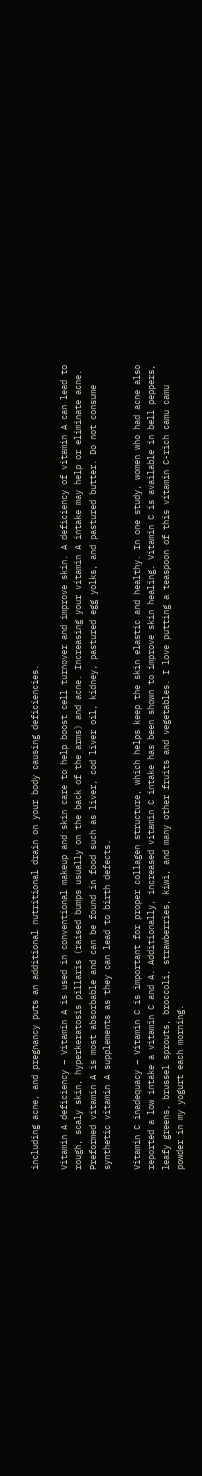including acne, and pregnancy puts an additional nutritional drain on your body causing deficiencies.

Vitamin A deficiency – Vitamin A is used in conventional makeup and skin care to help boost cell turnover and improve skin. A deficiency of vitamin A can lead to rough, scaly skin, hyperkeratosis pillaris (raised bumps usually on the back of the arms) and acne. Increasing your vitamin A intake may help or eliminate acne. Preformed vitamin A is most absorbable and can be found in food such as liver, cod liver oil, kidney, pastured egg yolks, and pastured butter. Do not consume synthetic vitamin A supplements as they can lead to birth defects.

Vitamin C inadequacy – Vitamin C is important for proper collagen structure, which helps keep the skin elastic and healthy. In one study, women who had acne also reported a low intake a vitamin C and A. Additionally, increased vitamin C intake has been shown to improve skin healing. Vitamin C is available in bell peppers, leafy greens, brussel sprouts, broccoli, strawberries, kiwi, and many other fruits and vegetables. I love putting a teaspoon of this vitamin C-rich camu camu powder in my yogurt each morning.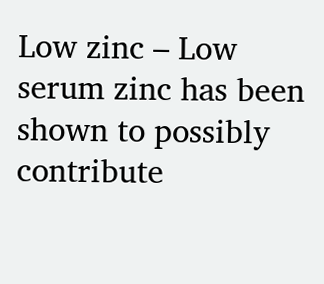Low zinc – Low serum zinc has been shown to possibly contribute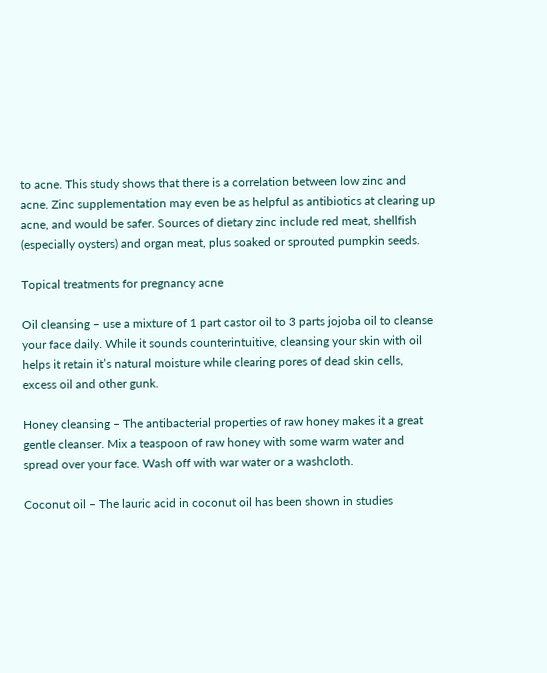to acne. This study shows that there is a correlation between low zinc and acne. Zinc supplementation may even be as helpful as antibiotics at clearing up acne, and would be safer. Sources of dietary zinc include red meat, shellfish (especially oysters) and organ meat, plus soaked or sprouted pumpkin seeds.

Topical treatments for pregnancy acne

Oil cleansing – use a mixture of 1 part castor oil to 3 parts jojoba oil to cleanse your face daily. While it sounds counterintuitive, cleansing your skin with oil helps it retain it’s natural moisture while clearing pores of dead skin cells, excess oil and other gunk.

Honey cleansing – The antibacterial properties of raw honey makes it a great gentle cleanser. Mix a teaspoon of raw honey with some warm water and spread over your face. Wash off with war water or a washcloth.

Coconut oil – The lauric acid in coconut oil has been shown in studies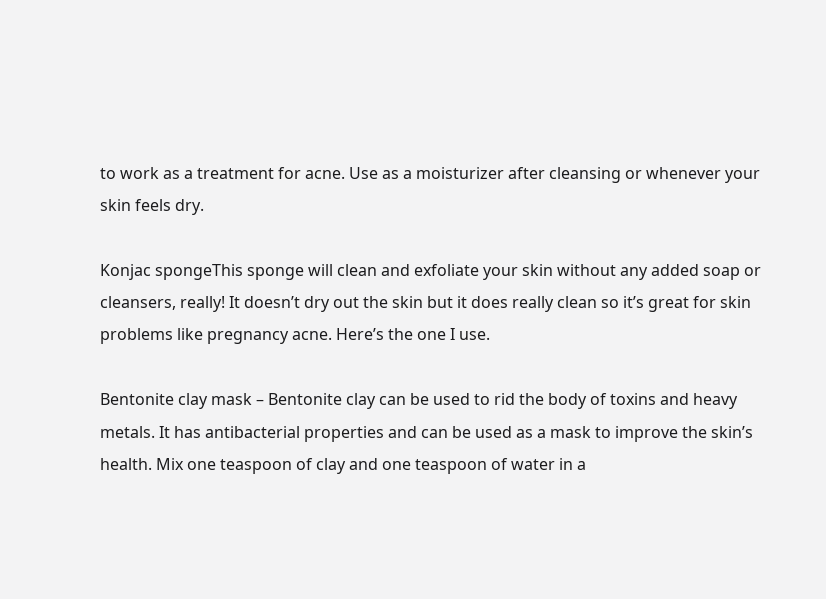to work as a treatment for acne. Use as a moisturizer after cleansing or whenever your skin feels dry.

Konjac spongeThis sponge will clean and exfoliate your skin without any added soap or cleansers, really! It doesn’t dry out the skin but it does really clean so it’s great for skin problems like pregnancy acne. Here’s the one I use.

Bentonite clay mask – Bentonite clay can be used to rid the body of toxins and heavy metals. It has antibacterial properties and can be used as a mask to improve the skin’s health. Mix one teaspoon of clay and one teaspoon of water in a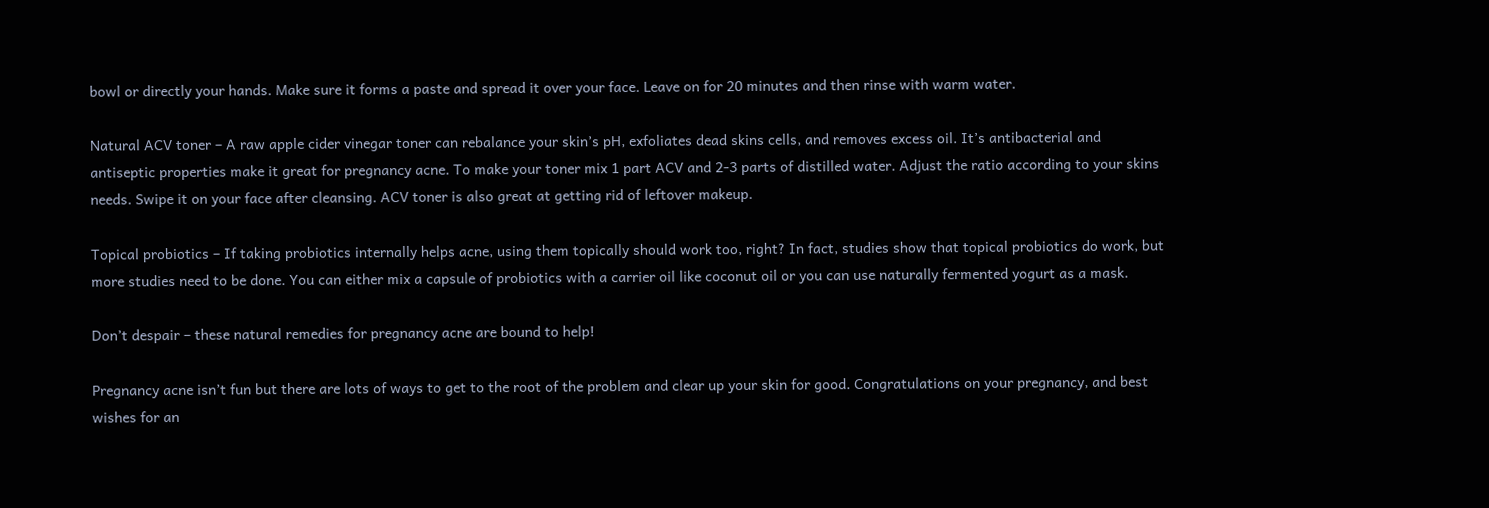bowl or directly your hands. Make sure it forms a paste and spread it over your face. Leave on for 20 minutes and then rinse with warm water.

Natural ACV toner – A raw apple cider vinegar toner can rebalance your skin’s pH, exfoliates dead skins cells, and removes excess oil. It’s antibacterial and antiseptic properties make it great for pregnancy acne. To make your toner mix 1 part ACV and 2-3 parts of distilled water. Adjust the ratio according to your skins needs. Swipe it on your face after cleansing. ACV toner is also great at getting rid of leftover makeup.

Topical probiotics – If taking probiotics internally helps acne, using them topically should work too, right? In fact, studies show that topical probiotics do work, but more studies need to be done. You can either mix a capsule of probiotics with a carrier oil like coconut oil or you can use naturally fermented yogurt as a mask.

Don’t despair – these natural remedies for pregnancy acne are bound to help!

Pregnancy acne isn’t fun but there are lots of ways to get to the root of the problem and clear up your skin for good. Congratulations on your pregnancy, and best wishes for an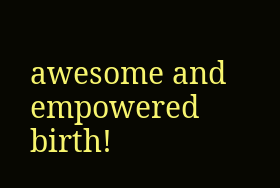awesome and empowered birth!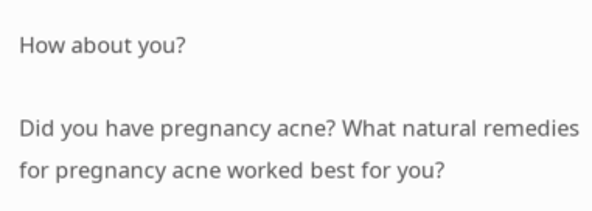How about you?

Did you have pregnancy acne? What natural remedies for pregnancy acne worked best for you?